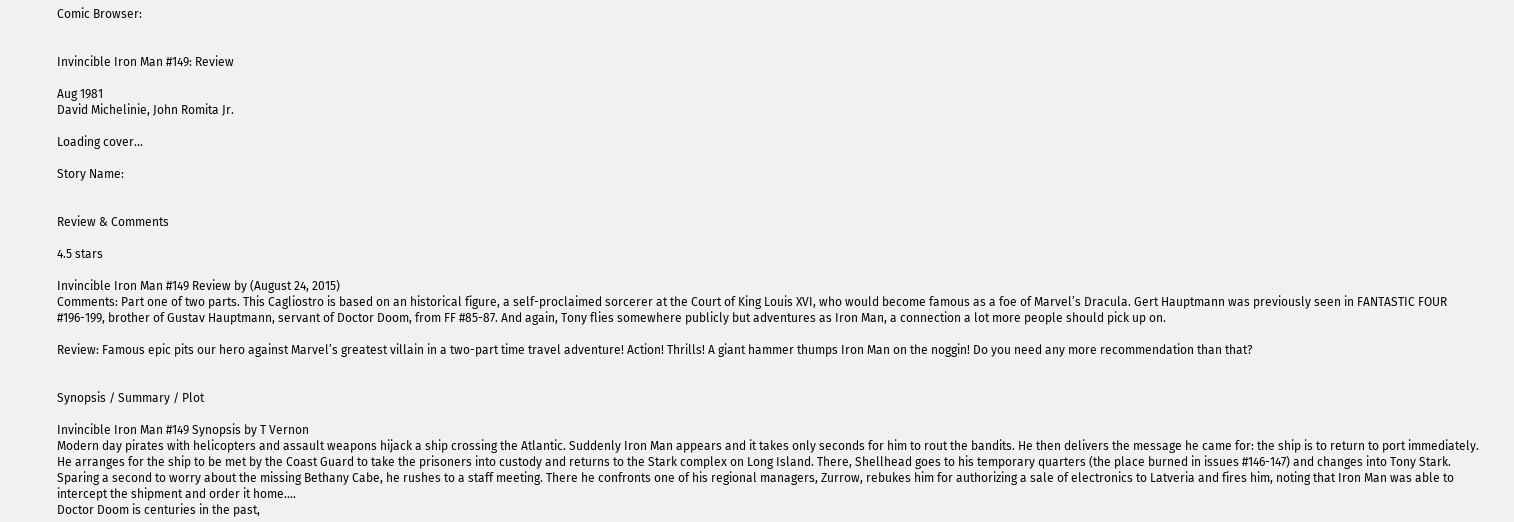Comic Browser:


Invincible Iron Man #149: Review

Aug 1981
David Michelinie, John Romita Jr.

Loading cover...

Story Name:


Review & Comments

4.5 stars

Invincible Iron Man #149 Review by (August 24, 2015)
Comments: Part one of two parts. This Cagliostro is based on an historical figure, a self-proclaimed sorcerer at the Court of King Louis XVI, who would become famous as a foe of Marvel’s Dracula. Gert Hauptmann was previously seen in FANTASTIC FOUR #196-199, brother of Gustav Hauptmann, servant of Doctor Doom, from FF #85-87. And again, Tony flies somewhere publicly but adventures as Iron Man, a connection a lot more people should pick up on.

Review: Famous epic pits our hero against Marvel’s greatest villain in a two-part time travel adventure! Action! Thrills! A giant hammer thumps Iron Man on the noggin! Do you need any more recommendation than that?


Synopsis / Summary / Plot

Invincible Iron Man #149 Synopsis by T Vernon
Modern day pirates with helicopters and assault weapons hijack a ship crossing the Atlantic. Suddenly Iron Man appears and it takes only seconds for him to rout the bandits. He then delivers the message he came for: the ship is to return to port immediately. He arranges for the ship to be met by the Coast Guard to take the prisoners into custody and returns to the Stark complex on Long Island. There, Shellhead goes to his temporary quarters (the place burned in issues #146-147) and changes into Tony Stark. Sparing a second to worry about the missing Bethany Cabe, he rushes to a staff meeting. There he confronts one of his regional managers, Zurrow, rebukes him for authorizing a sale of electronics to Latveria and fires him, noting that Iron Man was able to intercept the shipment and order it home….
Doctor Doom is centuries in the past,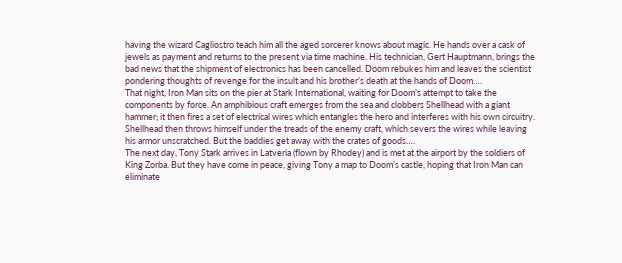having the wizard Cagliostro teach him all the aged sorcerer knows about magic. He hands over a cask of jewels as payment and returns to the present via time machine. His technician, Gert Hauptmann, brings the bad news that the shipment of electronics has been cancelled. Doom rebukes him and leaves the scientist pondering thoughts of revenge for the insult and his brother’s death at the hands of Doom….
That night, Iron Man sits on the pier at Stark International, waiting for Doom’s attempt to take the components by force. An amphibious craft emerges from the sea and clobbers Shellhead with a giant hammer; it then fires a set of electrical wires which entangles the hero and interferes with his own circuitry. Shellhead then throws himself under the treads of the enemy craft, which severs the wires while leaving his armor unscratched. But the baddies get away with the crates of goods….
The next day, Tony Stark arrives in Latveria (flown by Rhodey) and is met at the airport by the soldiers of King Zorba. But they have come in peace, giving Tony a map to Doom’s castle, hoping that Iron Man can eliminate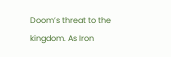Doom’s threat to the kingdom. As Iron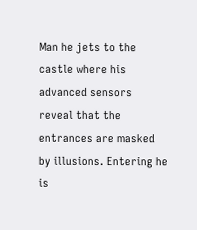Man he jets to the castle where his advanced sensors reveal that the entrances are masked by illusions. Entering he is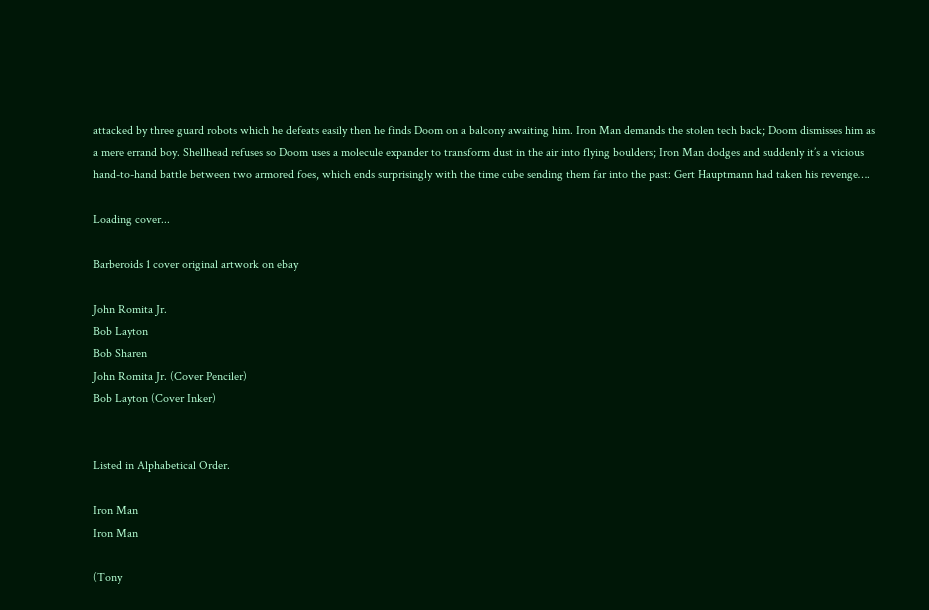attacked by three guard robots which he defeats easily then he finds Doom on a balcony awaiting him. Iron Man demands the stolen tech back; Doom dismisses him as a mere errand boy. Shellhead refuses so Doom uses a molecule expander to transform dust in the air into flying boulders; Iron Man dodges and suddenly it’s a vicious hand-to-hand battle between two armored foes, which ends surprisingly with the time cube sending them far into the past: Gert Hauptmann had taken his revenge….

Loading cover...

Barberoids 1 cover original artwork on ebay

John Romita Jr.
Bob Layton
Bob Sharen
John Romita Jr. (Cover Penciler)
Bob Layton (Cover Inker)


Listed in Alphabetical Order.

Iron Man
Iron Man

(Tony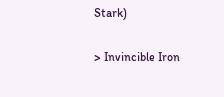Stark)

> Invincible Iron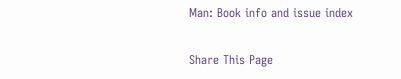Man: Book info and issue index

Share This Page